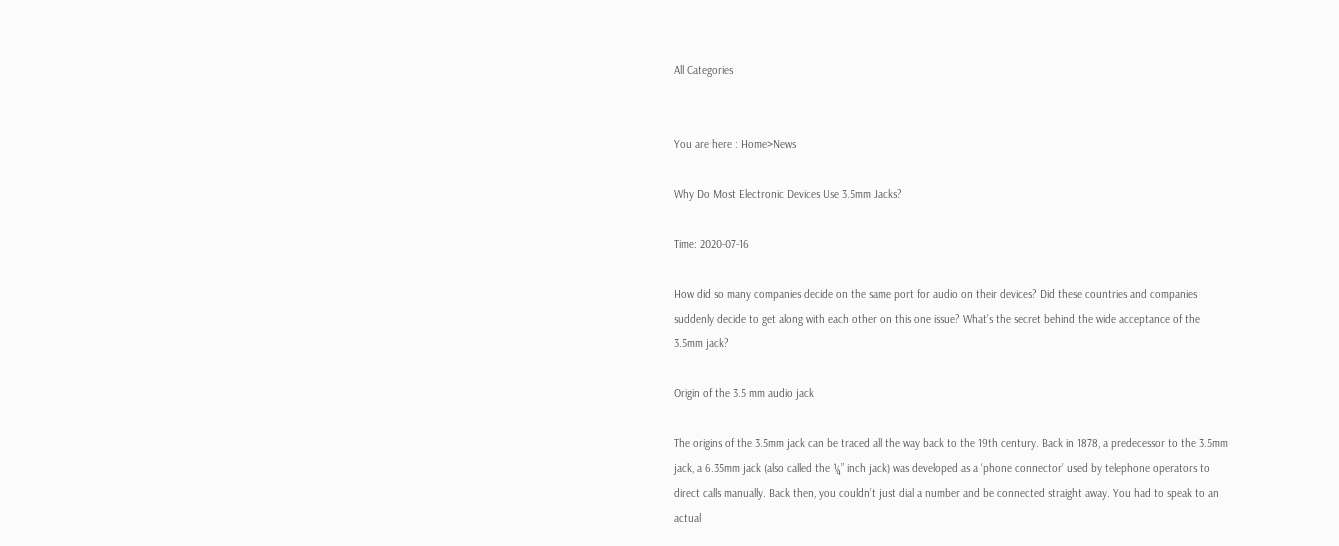All Categories


You are here : Home>News

Why Do Most Electronic Devices Use 3.5mm Jacks?

Time: 2020-07-16

How did so many companies decide on the same port for audio on their devices? Did these countries and companies suddenly decide to get along with each other on this one issue? What’s the secret behind the wide acceptance of the 3.5mm jack?

Origin of the 3.5 mm audio jack

The origins of the 3.5mm jack can be traced all the way back to the 19th century. Back in 1878, a predecessor to the 3.5mm jack, a 6.35mm jack (also called the ¼” inch jack) was developed as a ‘phone connector’ used by telephone operators to direct calls manually. Back then, you couldn’t just dial a number and be connected straight away. You had to speak to an actual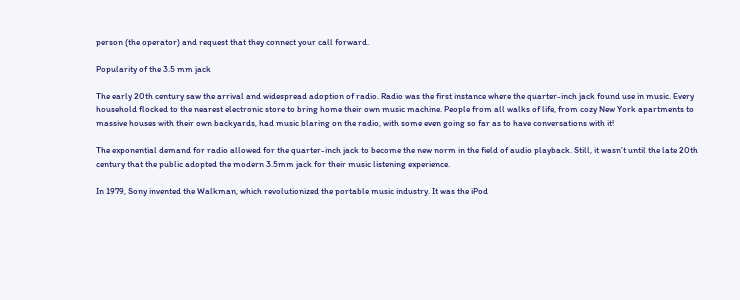person (the operator) and request that they connect your call forward.

Popularity of the 3.5 mm jack

The early 20th century saw the arrival and widespread adoption of radio. Radio was the first instance where the quarter-inch jack found use in music. Every household flocked to the nearest electronic store to bring home their own music machine. People from all walks of life, from cozy New York apartments to massive houses with their own backyards, had music blaring on the radio, with some even going so far as to have conversations with it!

The exponential demand for radio allowed for the quarter-inch jack to become the new norm in the field of audio playback. Still, it wasn’t until the late 20th century that the public adopted the modern 3.5mm jack for their music listening experience.

In 1979, Sony invented the Walkman, which revolutionized the portable music industry. It was the iPod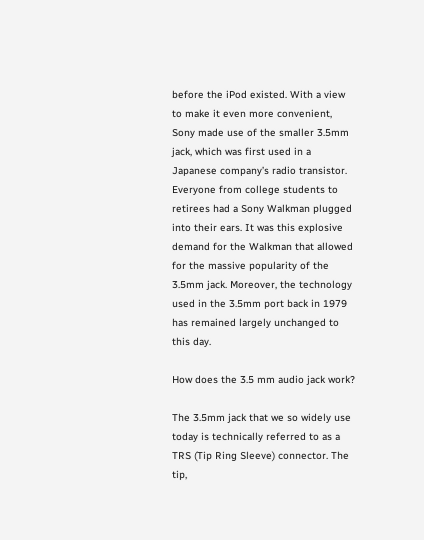before the iPod existed. With a view to make it even more convenient, Sony made use of the smaller 3.5mm jack, which was first used in a Japanese company’s radio transistor. Everyone from college students to retirees had a Sony Walkman plugged into their ears. It was this explosive demand for the Walkman that allowed for the massive popularity of the 3.5mm jack. Moreover, the technology used in the 3.5mm port back in 1979 has remained largely unchanged to this day.

How does the 3.5 mm audio jack work?

The 3.5mm jack that we so widely use today is technically referred to as a TRS (Tip Ring Sleeve) connector. The tip,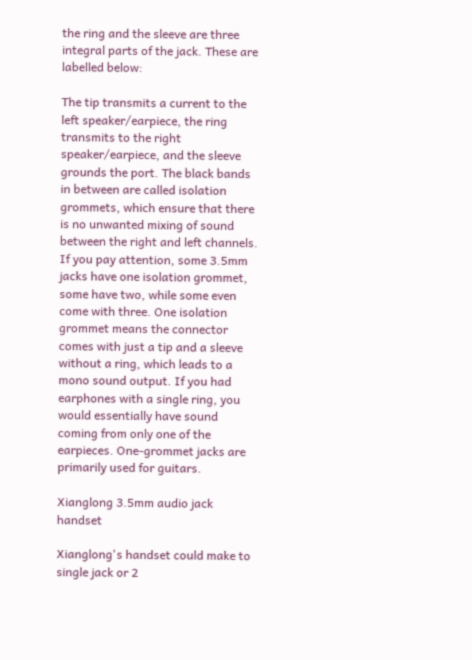the ring and the sleeve are three integral parts of the jack. These are labelled below:

The tip transmits a current to the left speaker/earpiece, the ring transmits to the right speaker/earpiece, and the sleeve grounds the port. The black bands in between are called isolation grommets, which ensure that there is no unwanted mixing of sound between the right and left channels. If you pay attention, some 3.5mm jacks have one isolation grommet, some have two, while some even come with three. One isolation grommet means the connector comes with just a tip and a sleeve without a ring, which leads to a mono sound output. If you had earphones with a single ring, you would essentially have sound coming from only one of the earpieces. One-grommet jacks are primarily used for guitars.

Xianglong 3.5mm audio jack handset

Xianglong's handset could make to single jack or 2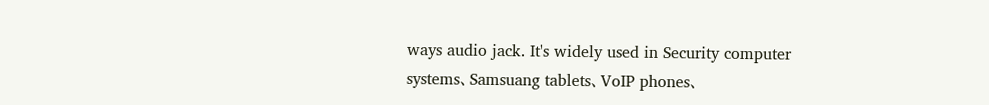ways audio jack. It's widely used in Security computer systems、Samsuang tablets、VoIP phones、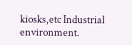kiosks,etc Industrial environment.